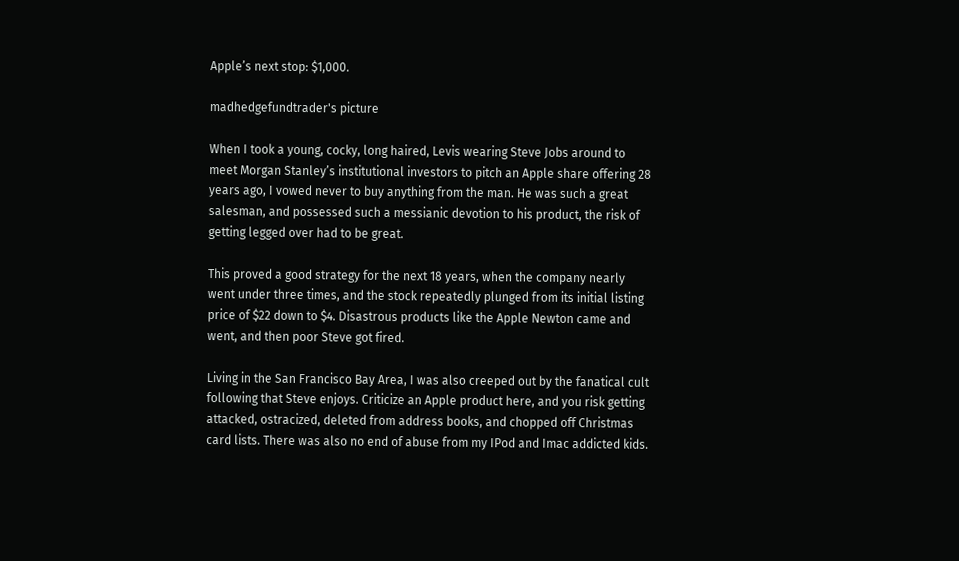Apple’s next stop: $1,000.

madhedgefundtrader's picture

When I took a young, cocky, long haired, Levis wearing Steve Jobs around to meet Morgan Stanley’s institutional investors to pitch an Apple share offering 28 years ago, I vowed never to buy anything from the man. He was such a great salesman, and possessed such a messianic devotion to his product, the risk of getting legged over had to be great.

This proved a good strategy for the next 18 years, when the company nearly went under three times, and the stock repeatedly plunged from its initial listing price of $22 down to $4. Disastrous products like the Apple Newton came and went, and then poor Steve got fired.

Living in the San Francisco Bay Area, I was also creeped out by the fanatical cult following that Steve enjoys. Criticize an Apple product here, and you risk getting attacked, ostracized, deleted from address books, and chopped off Christmas card lists. There was also no end of abuse from my IPod and Imac addicted kids.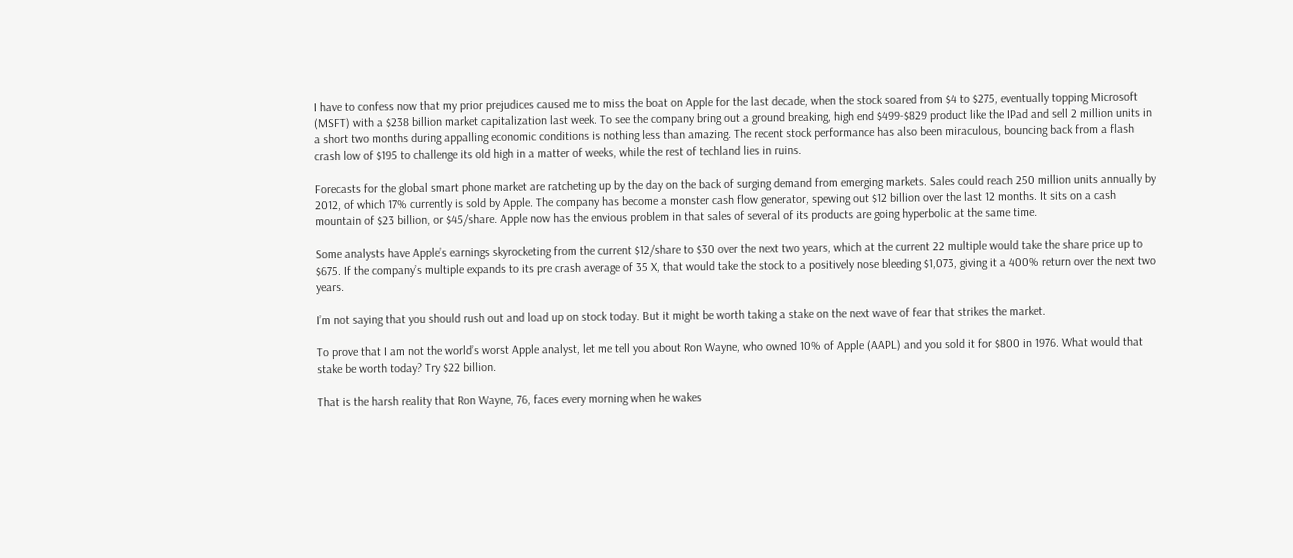I have to confess now that my prior prejudices caused me to miss the boat on Apple for the last decade, when the stock soared from $4 to $275, eventually topping Microsoft (MSFT) with a $238 billion market capitalization last week. To see the company bring out a ground breaking, high end $499-$829 product like the IPad and sell 2 million units in a short two months during appalling economic conditions is nothing less than amazing. The recent stock performance has also been miraculous, bouncing back from a flash crash low of $195 to challenge its old high in a matter of weeks, while the rest of techland lies in ruins.

Forecasts for the global smart phone market are ratcheting up by the day on the back of surging demand from emerging markets. Sales could reach 250 million units annually by 2012, of which 17% currently is sold by Apple. The company has become a monster cash flow generator, spewing out $12 billion over the last 12 months. It sits on a cash mountain of $23 billion, or $45/share. Apple now has the envious problem in that sales of several of its products are going hyperbolic at the same time.

Some analysts have Apple’s earnings skyrocketing from the current $12/share to $30 over the next two years, which at the current 22 multiple would take the share price up to $675. If the company’s multiple expands to its pre crash average of 35 X, that would take the stock to a positively nose bleeding $1,073, giving it a 400% return over the next two years.

I’m not saying that you should rush out and load up on stock today. But it might be worth taking a stake on the next wave of fear that strikes the market.

To prove that I am not the world’s worst Apple analyst, let me tell you about Ron Wayne, who owned 10% of Apple (AAPL) and you sold it for $800 in 1976. What would that stake be worth today? Try $22 billion.

That is the harsh reality that Ron Wayne, 76, faces every morning when he wakes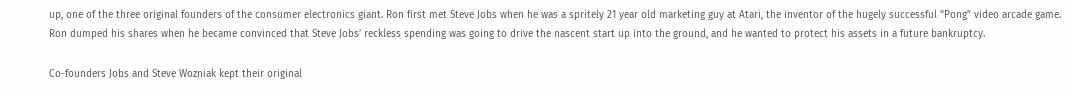up, one of the three original founders of the consumer electronics giant. Ron first met Steve Jobs when he was a spritely 21 year old marketing guy at Atari, the inventor of the hugely successful “Pong” video arcade game. Ron dumped his shares when he became convinced that Steve Jobs’ reckless spending was going to drive the nascent start up into the ground, and he wanted to protect his assets in a future bankruptcy.

Co-founders Jobs and Steve Wozniak kept their original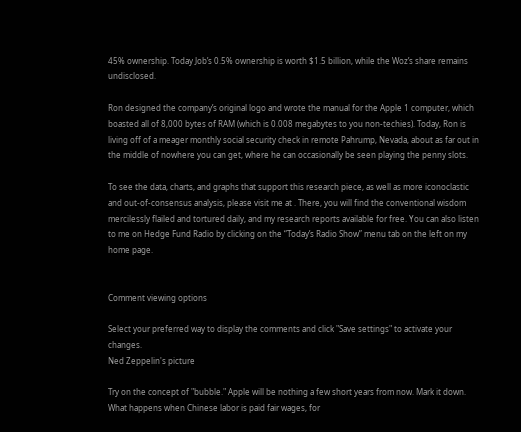45% ownership. Today Job’s 0.5% ownership is worth $1.5 billion, while the Woz’s share remains undisclosed.

Ron designed the company’s original logo and wrote the manual for the Apple 1 computer, which boasted all of 8,000 bytes of RAM (which is 0.008 megabytes to you non-techies). Today, Ron is living off of a meager monthly social security check in remote Pahrump, Nevada, about as far out in the middle of nowhere you can get, where he can occasionally be seen playing the penny slots.

To see the data, charts, and graphs that support this research piece, as well as more iconoclastic and out-of-consensus analysis, please visit me at . There, you will find the conventional wisdom mercilessly flailed and tortured daily, and my research reports available for free. You can also listen to me on Hedge Fund Radio by clicking on the “Today’s Radio Show” menu tab on the left on my home page.


Comment viewing options

Select your preferred way to display the comments and click "Save settings" to activate your changes.
Ned Zeppelin's picture

Try on the concept of "bubble." Apple will be nothing a few short years from now. Mark it down. What happens when Chinese labor is paid fair wages, for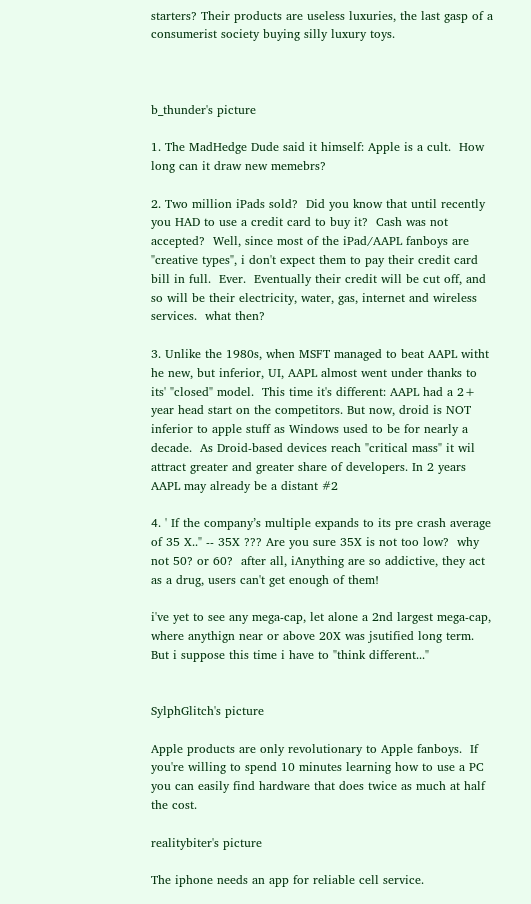starters? Their products are useless luxuries, the last gasp of a consumerist society buying silly luxury toys.



b_thunder's picture

1. The MadHedge Dude said it himself: Apple is a cult.  How long can it draw new memebrs?

2. Two million iPads sold?  Did you know that until recently you HAD to use a credit card to buy it?  Cash was not accepted?  Well, since most of the iPad/AAPL fanboys are "creative types", i don't expect them to pay their credit card bill in full.  Ever.  Eventually their credit will be cut off, and so will be their electricity, water, gas, internet and wireless services.  what then?

3. Unlike the 1980s, when MSFT managed to beat AAPL witht he new, but inferior, UI, AAPL almost went under thanks to its' "closed" model.  This time it's different: AAPL had a 2+ year head start on the competitors. But now, droid is NOT inferior to apple stuff as Windows used to be for nearly a decade.  As Droid-based devices reach "critical mass" it wil attract greater and greater share of developers. In 2 years AAPL may already be a distant #2

4. ' If the company’s multiple expands to its pre crash average of 35 X.." -- 35X ??? Are you sure 35X is not too low?  why not 50? or 60?  after all, iAnything are so addictive, they act as a drug, users can't get enough of them!

i've yet to see any mega-cap, let alone a 2nd largest mega-cap, where anythign near or above 20X was jsutified long term.  But i suppose this time i have to "think different..."


SylphGlitch's picture

Apple products are only revolutionary to Apple fanboys.  If you're willing to spend 10 minutes learning how to use a PC you can easily find hardware that does twice as much at half the cost.

realitybiter's picture

The iphone needs an app for reliable cell service.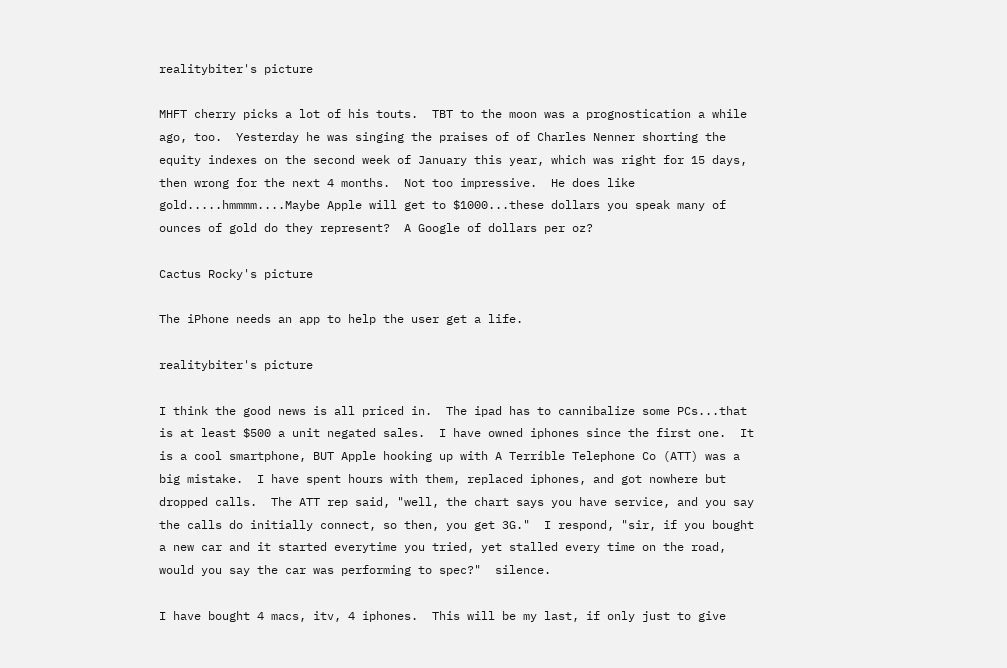realitybiter's picture

MHFT cherry picks a lot of his touts.  TBT to the moon was a prognostication a while ago, too.  Yesterday he was singing the praises of of Charles Nenner shorting the equity indexes on the second week of January this year, which was right for 15 days, then wrong for the next 4 months.  Not too impressive.  He does like gold.....hmmmm....Maybe Apple will get to $1000...these dollars you speak many of ounces of gold do they represent?  A Google of dollars per oz?

Cactus Rocky's picture

The iPhone needs an app to help the user get a life.

realitybiter's picture

I think the good news is all priced in.  The ipad has to cannibalize some PCs...that is at least $500 a unit negated sales.  I have owned iphones since the first one.  It is a cool smartphone, BUT Apple hooking up with A Terrible Telephone Co (ATT) was a big mistake.  I have spent hours with them, replaced iphones, and got nowhere but dropped calls.  The ATT rep said, "well, the chart says you have service, and you say the calls do initially connect, so then, you get 3G."  I respond, "sir, if you bought a new car and it started everytime you tried, yet stalled every time on the road, would you say the car was performing to spec?"  silence.

I have bought 4 macs, itv, 4 iphones.  This will be my last, if only just to give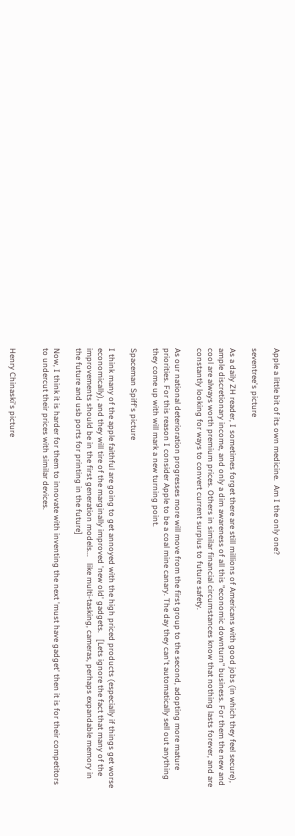Apple a little bit of its own medicine.  Am I the only one?

seventree's picture

As a daily ZH reader, I sometimes forget there are still millions of Americans with good jobs (in which they feel secure), ample discretionary income, and only a dim awareness of all this "economic downturn" business. For them the new and cool are always worth premium prices. Others in similar financial circumstances know that nothing lasts forever, and are constantly looking for ways to convert current surplus to future safety.

As our national deterioration progresses more will move from the first group to the second, adopting more mature priorities. For this reason I consider Apple to be a coal mine canary. The day they can't automatically sell out anything they come up with will mark a new turning point.

Spaceman Spiff's picture

I think many of the apple faithful are going to get annoyed with the high priced products (especially if things get worse economically), and they will tire of the marginally improved 'new old' gadgets.   [Lets ignore the fact that many of the improvements should be in the first generation models...   like multi-tasking, cameras, perhaps expandable memory in the future and usb ports for printing in the future]

Now, I think it is harder for them to innovate with inventing the next 'must have gadget' then it is for their competitors to undercut their prices with similar devices.


Henry Chinaski's picture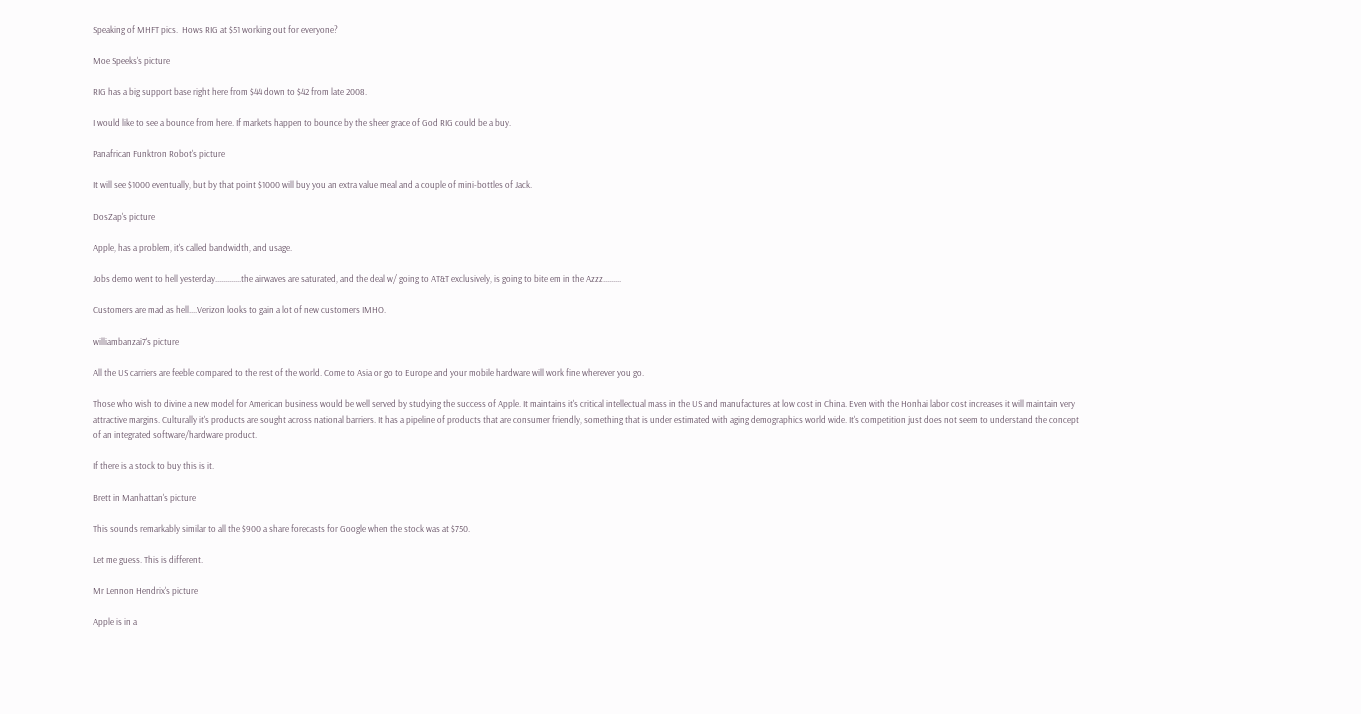Speaking of MHFT pics.  Hows RIG at $51 working out for everyone?

Moe Speeks's picture

RIG has a big support base right here from $44 down to $42 from late 2008.

I would like to see a bounce from here. If markets happen to bounce by the sheer grace of God RIG could be a buy.

Panafrican Funktron Robot's picture

It will see $1000 eventually, but by that point $1000 will buy you an extra value meal and a couple of mini-bottles of Jack.

DosZap's picture

Apple, has a problem, it's called bandwidth, and usage.

Jobs demo went to hell yesterday.............the airwaves are saturated, and the deal w/ going to AT&T exclusively, is going to bite em in the Azzz.........

Customers are mad as hell....Verizon looks to gain a lot of new customers IMHO.

williambanzai7's picture

All the US carriers are feeble compared to the rest of the world. Come to Asia or go to Europe and your mobile hardware will work fine wherever you go.

Those who wish to divine a new model for American business would be well served by studying the success of Apple. It maintains it's critical intellectual mass in the US and manufactures at low cost in China. Even with the Honhai labor cost increases it will maintain very attractive margins. Culturally it's products are sought across national barriers. It has a pipeline of products that are consumer friendly, something that is under estimated with aging demographics world wide. It's competition just does not seem to understand the concept of an integrated software/hardware product.

If there is a stock to buy this is it.

Brett in Manhattan's picture

This sounds remarkably similar to all the $900 a share forecasts for Google when the stock was at $750.

Let me guess. This is different.

Mr Lennon Hendrix's picture

Apple is in a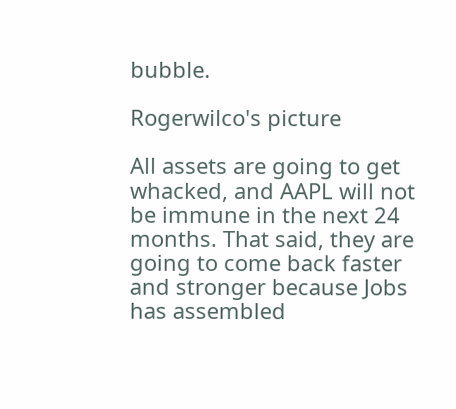bubble.

Rogerwilco's picture

All assets are going to get whacked, and AAPL will not be immune in the next 24 months. That said, they are going to come back faster and stronger because Jobs has assembled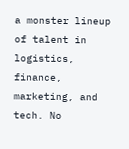a monster lineup of talent in logistics, finance, marketing, and tech. No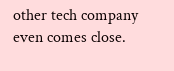other tech company even comes close.